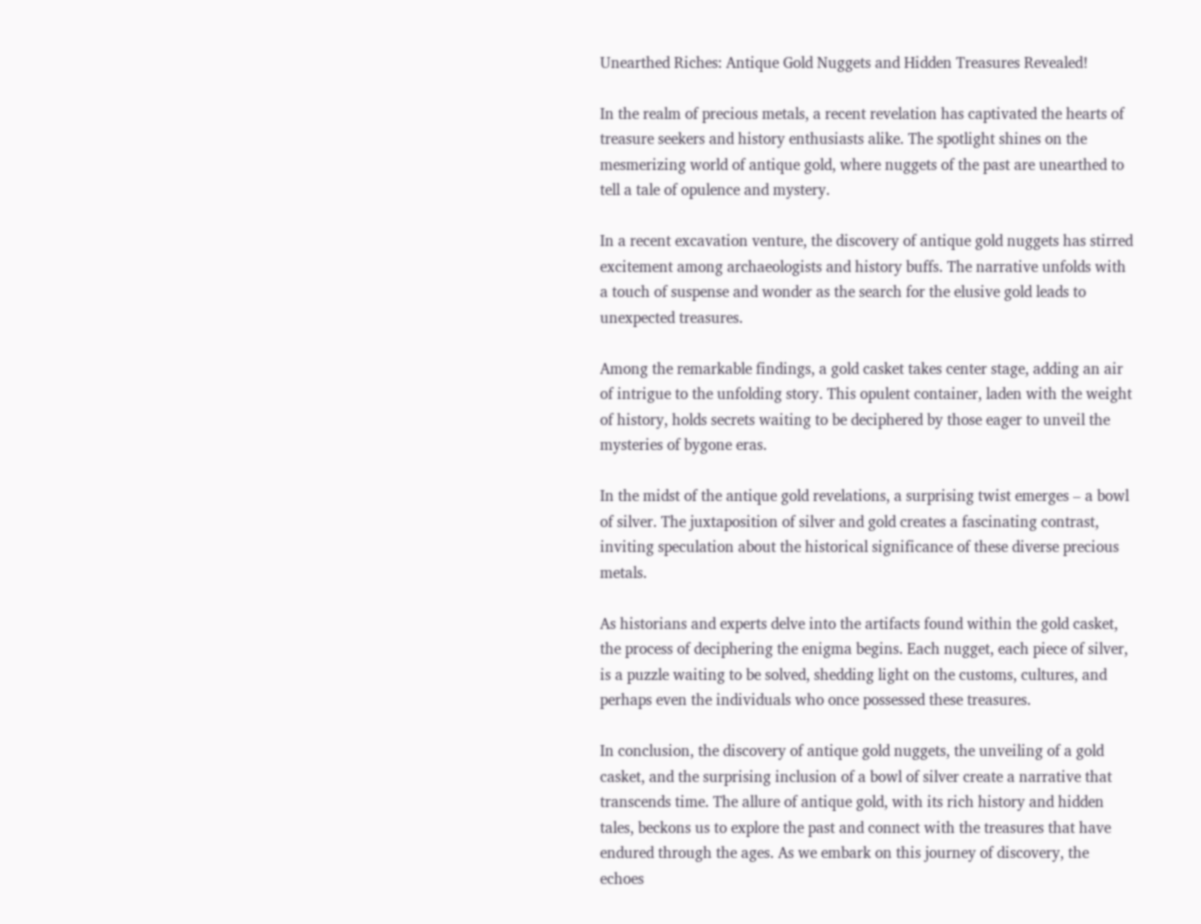Unearthed Riches: Antique Gold Nuggets and Hidden Treasures Revealed!

In the realm of precious metals, a recent revelation has captivated the hearts of treasure seekers and history enthusiasts alike. The spotlight shines on the mesmerizing world of antique gold, where nuggets of the past are unearthed to tell a tale of opulence and mystery.

In a recent excavation venture, the discovery of antique gold nuggets has stirred excitement among archaeologists and history buffs. The narrative unfolds with a touch of suspense and wonder as the search for the elusive gold leads to unexpected treasures.

Among the remarkable findings, a gold casket takes center stage, adding an air of intrigue to the unfolding story. This opulent container, laden with the weight of history, holds secrets waiting to be deciphered by those eager to unveil the mysteries of bygone eras.

In the midst of the antique gold revelations, a surprising twist emerges – a bowl of silver. The juxtaposition of silver and gold creates a fascinating contrast, inviting speculation about the historical significance of these diverse precious metals.

As historians and experts delve into the artifacts found within the gold casket, the process of deciphering the enigma begins. Each nugget, each piece of silver, is a puzzle waiting to be solved, shedding light on the customs, cultures, and perhaps even the individuals who once possessed these treasures.

In conclusion, the discovery of antique gold nuggets, the unveiling of a gold casket, and the surprising inclusion of a bowl of silver create a narrative that transcends time. The allure of antique gold, with its rich history and hidden tales, beckons us to explore the past and connect with the treasures that have endured through the ages. As we embark on this journey of discovery, the echoes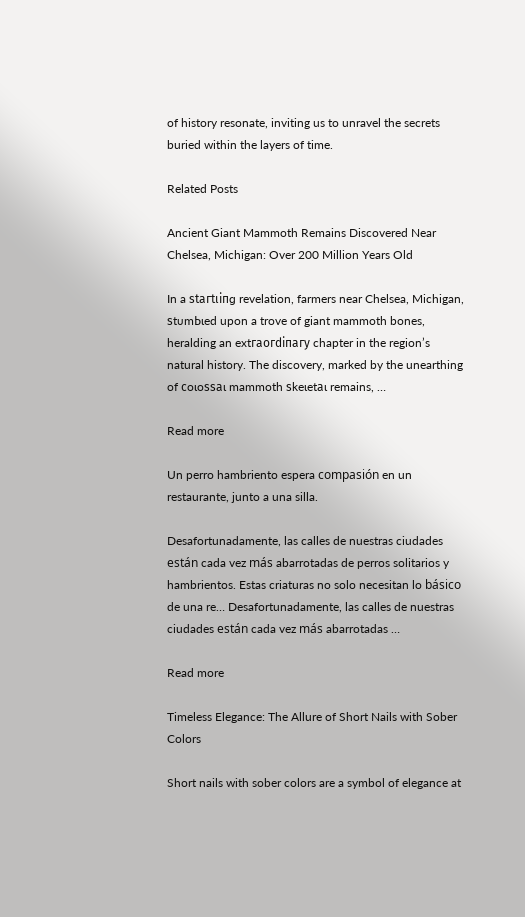of history resonate, inviting us to unravel the secrets buried within the layers of time.

Related Posts

Ancient Giant Mammoth Remains Discovered Near Chelsea, Michigan: Over 200 Million Years Old

In a ѕtагtɩіпɡ revelation, farmers near Chelsea, Michigan, ѕtᴜmЬɩed upon a trove of giant mammoth bones, heralding an extгаoгdіпагу chapter in the region’s natural history. The discovery, marked by the unearthing of сoɩoѕѕаɩ mammoth ѕkeɩetаɩ remains, …

Read more

Un perro hambriento espera compasión en un restaurante, junto a una silla.

Desafortunadamente, las calles de nuestras ciudades están cada vez más abarrotadas de perros solitarios y hambrientos. Estas criaturas no solo necesitan lo básico de una re… Desafortunadamente, las calles de nuestras ciudades están cada vez más abarrotadas …

Read more

Timeless Elegance: The Allure of Short Nails with Sober Colors

Short nails with sober colors are a symbol of elegance at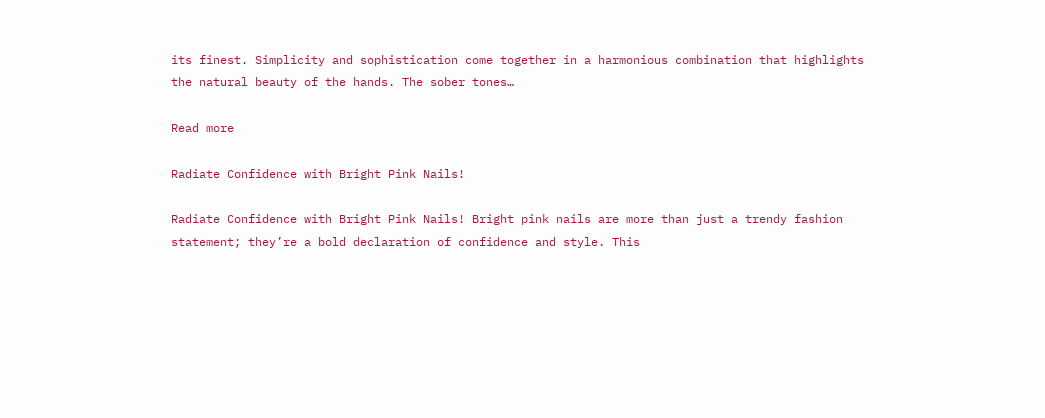its finest. Simplicity and sophistication come together in a harmonious combination that highlights the natural beauty of the hands. The sober tones…

Read more

Radiate Confidence with Bright Pink Nails!

Radiate Confidence with Bright Pink Nails! Bright pink nails are more than just a trendy fashion statement; they’re a bold declaration of confidence and style. This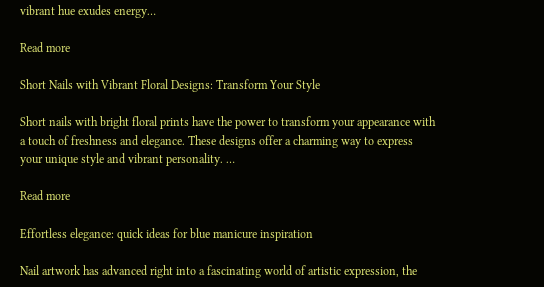vibrant hue exudes energy…

Read more

Short Nails with Vibrant Floral Designs: Transform Your Style

Short nails with bright floral prints have the power to transform your appearance with a touch of freshness and elegance. These designs offer a charming way to express your unique style and vibrant personality. …

Read more

Effortless elegance: quick ideas for blue manicure inspiration

Nail artwork has advanced right into a fascinating world of artistic expression, the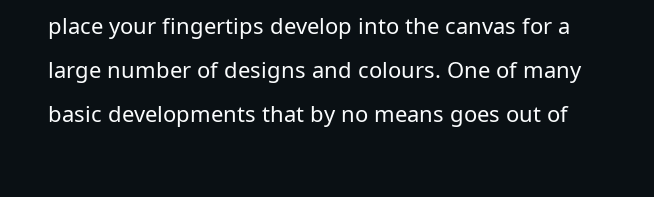place your fingertips develop into the canvas for a large number of designs and colours. One of many basic developments that by no means goes out of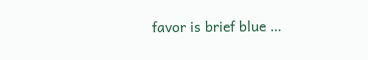favor is brief blue …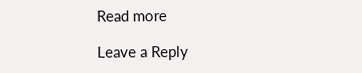Read more

Leave a Reply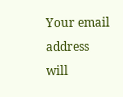Your email address will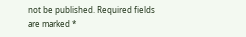not be published. Required fields are marked *